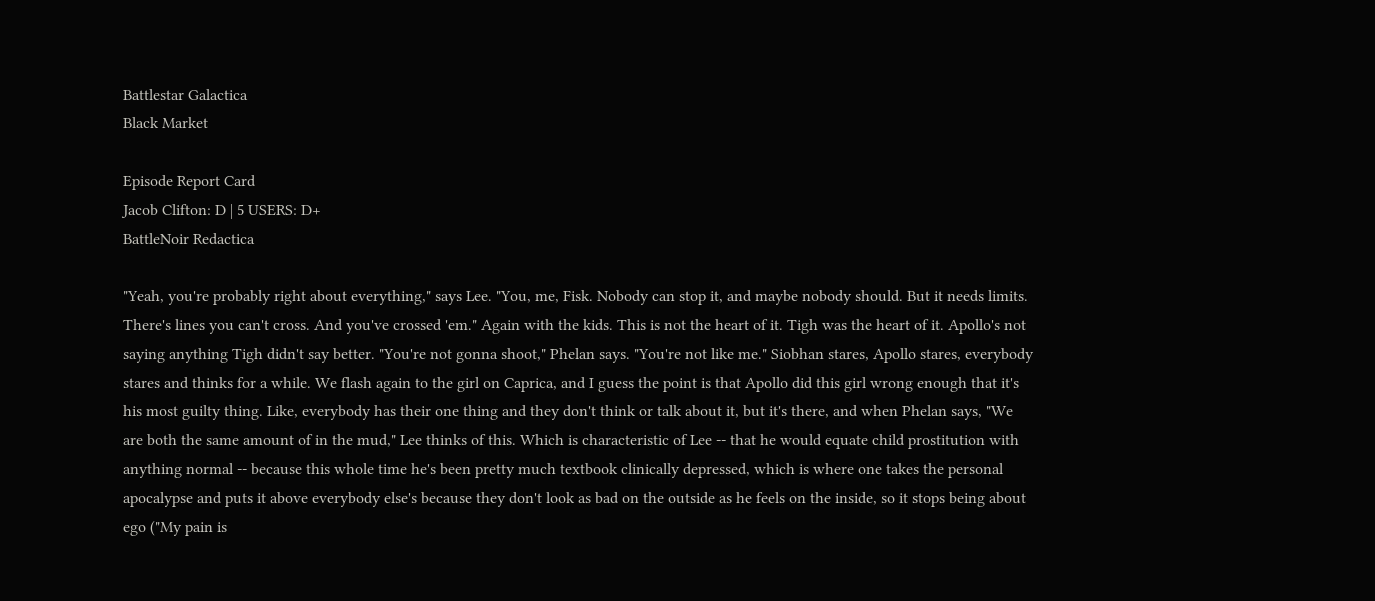Battlestar Galactica
Black Market

Episode Report Card
Jacob Clifton: D | 5 USERS: D+
BattleNoir Redactica

"Yeah, you're probably right about everything," says Lee. "You, me, Fisk. Nobody can stop it, and maybe nobody should. But it needs limits. There's lines you can't cross. And you've crossed 'em." Again with the kids. This is not the heart of it. Tigh was the heart of it. Apollo's not saying anything Tigh didn't say better. "You're not gonna shoot," Phelan says. "You're not like me." Siobhan stares, Apollo stares, everybody stares and thinks for a while. We flash again to the girl on Caprica, and I guess the point is that Apollo did this girl wrong enough that it's his most guilty thing. Like, everybody has their one thing and they don't think or talk about it, but it's there, and when Phelan says, "We are both the same amount of in the mud," Lee thinks of this. Which is characteristic of Lee -- that he would equate child prostitution with anything normal -- because this whole time he's been pretty much textbook clinically depressed, which is where one takes the personal apocalypse and puts it above everybody else's because they don't look as bad on the outside as he feels on the inside, so it stops being about ego ("My pain is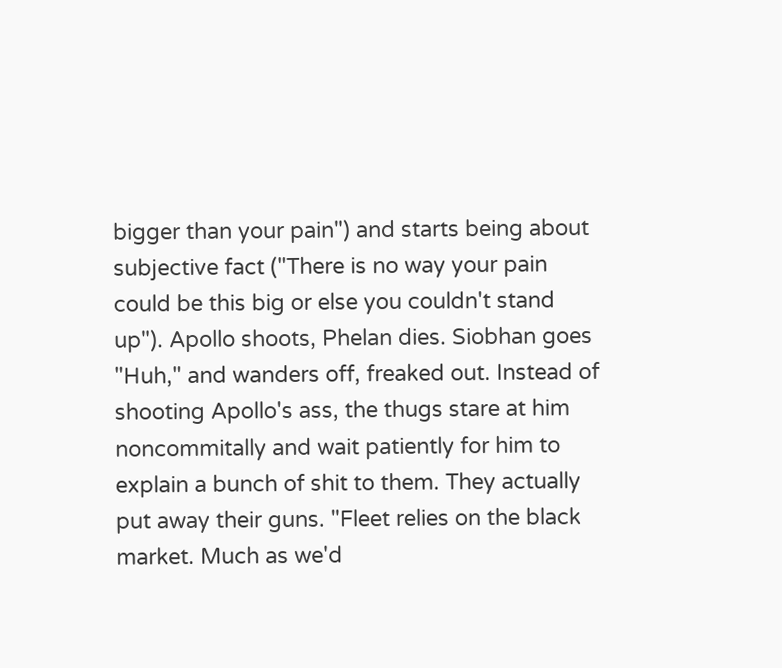bigger than your pain") and starts being about subjective fact ("There is no way your pain could be this big or else you couldn't stand up"). Apollo shoots, Phelan dies. Siobhan goes "Huh," and wanders off, freaked out. Instead of shooting Apollo's ass, the thugs stare at him noncommitally and wait patiently for him to explain a bunch of shit to them. They actually put away their guns. "Fleet relies on the black market. Much as we'd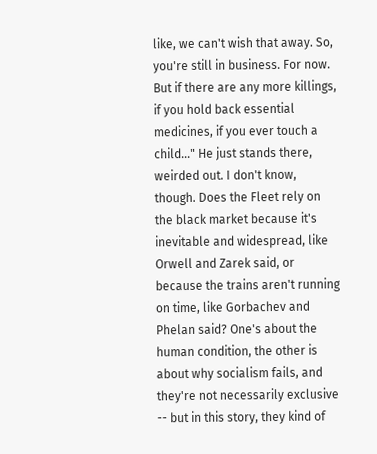like, we can't wish that away. So, you're still in business. For now. But if there are any more killings, if you hold back essential medicines, if you ever touch a child..." He just stands there, weirded out. I don't know, though. Does the Fleet rely on the black market because it's inevitable and widespread, like Orwell and Zarek said, or because the trains aren't running on time, like Gorbachev and Phelan said? One's about the human condition, the other is about why socialism fails, and they're not necessarily exclusive -- but in this story, they kind of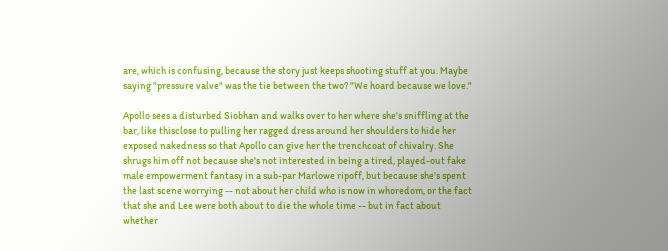are, which is confusing, because the story just keeps shooting stuff at you. Maybe saying "pressure valve" was the tie between the two? "We hoard because we love."

Apollo sees a disturbed Siobhan and walks over to her where she's sniffling at the bar, like thisclose to pulling her ragged dress around her shoulders to hide her exposed nakedness so that Apollo can give her the trenchcoat of chivalry. She shrugs him off not because she's not interested in being a tired, played-out fake male empowerment fantasy in a sub-par Marlowe ripoff, but because she's spent the last scene worrying -- not about her child who is now in whoredom, or the fact that she and Lee were both about to die the whole time -- but in fact about whether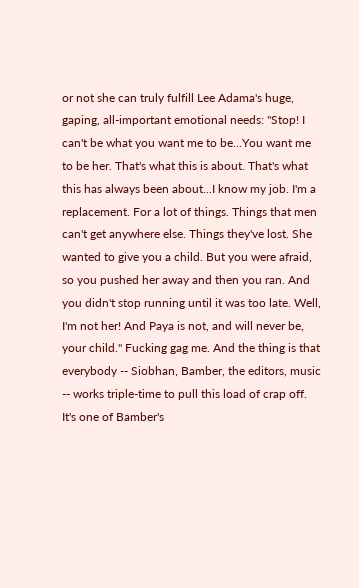or not she can truly fulfill Lee Adama's huge, gaping, all-important emotional needs: "Stop! I can't be what you want me to be...You want me to be her. That's what this is about. That's what this has always been about...I know my job. I'm a replacement. For a lot of things. Things that men can't get anywhere else. Things they've lost. She wanted to give you a child. But you were afraid, so you pushed her away and then you ran. And you didn't stop running until it was too late. Well, I'm not her! And Paya is not, and will never be, your child." Fucking gag me. And the thing is that everybody -- Siobhan, Bamber, the editors, music -- works triple-time to pull this load of crap off. It's one of Bamber's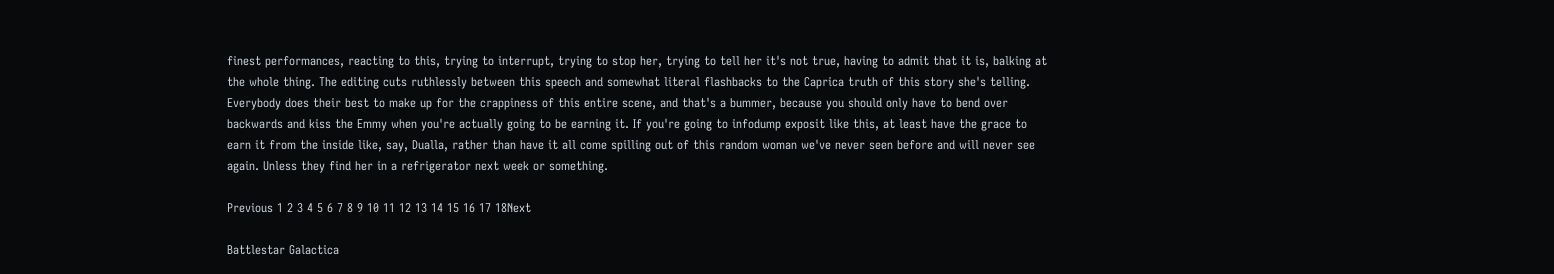finest performances, reacting to this, trying to interrupt, trying to stop her, trying to tell her it's not true, having to admit that it is, balking at the whole thing. The editing cuts ruthlessly between this speech and somewhat literal flashbacks to the Caprica truth of this story she's telling. Everybody does their best to make up for the crappiness of this entire scene, and that's a bummer, because you should only have to bend over backwards and kiss the Emmy when you're actually going to be earning it. If you're going to infodump exposit like this, at least have the grace to earn it from the inside like, say, Dualla, rather than have it all come spilling out of this random woman we've never seen before and will never see again. Unless they find her in a refrigerator next week or something.

Previous 1 2 3 4 5 6 7 8 9 10 11 12 13 14 15 16 17 18Next

Battlestar Galactica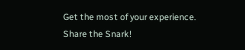Get the most of your experience.
Share the Snark!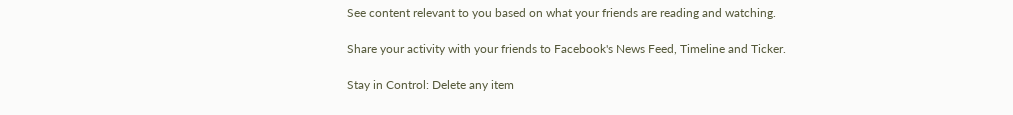See content relevant to you based on what your friends are reading and watching.

Share your activity with your friends to Facebook's News Feed, Timeline and Ticker.

Stay in Control: Delete any item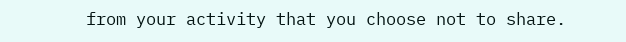from your activity that you choose not to share.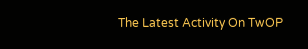The Latest Activity On TwOP